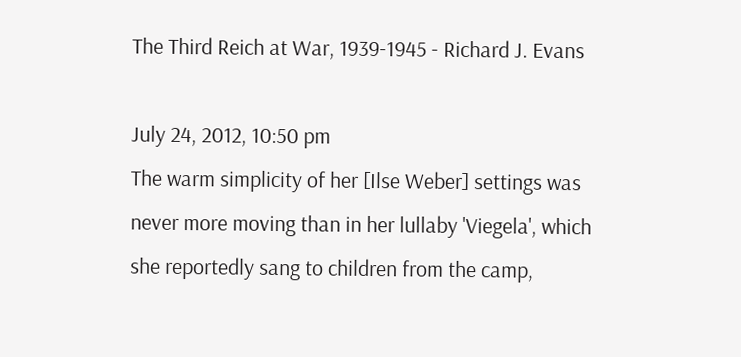The Third Reich at War, 1939-1945 - Richard J. Evans

July 24, 2012, 10:50 pm
The warm simplicity of her [Ilse Weber] settings was never more moving than in her lullaby 'Viegela', which she reportedly sang to children from the camp,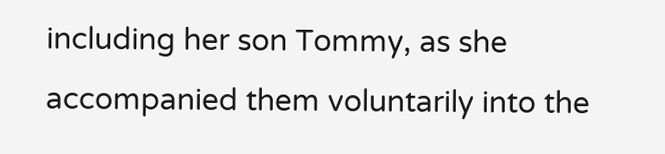including her son Tommy, as she accompanied them voluntarily into the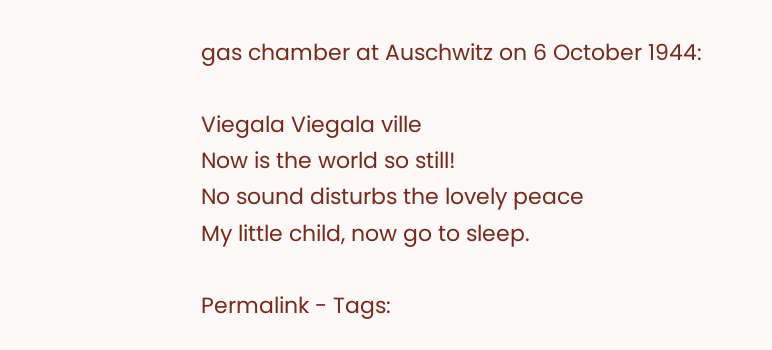gas chamber at Auschwitz on 6 October 1944:

Viegala Viegala ville
Now is the world so still!
No sound disturbs the lovely peace
My little child, now go to sleep.

Permalink - Tags: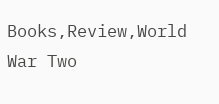Books,Review,World War Two